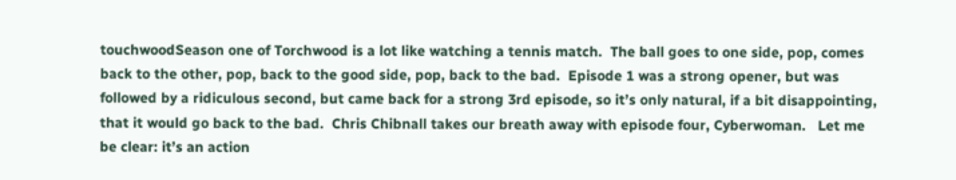touchwoodSeason one of Torchwood is a lot like watching a tennis match.  The ball goes to one side, pop, comes back to the other, pop, back to the good side, pop, back to the bad.  Episode 1 was a strong opener, but was followed by a ridiculous second, but came back for a strong 3rd episode, so it’s only natural, if a bit disappointing, that it would go back to the bad.  Chris Chibnall takes our breath away with episode four, Cyberwoman.   Let me be clear: it’s an action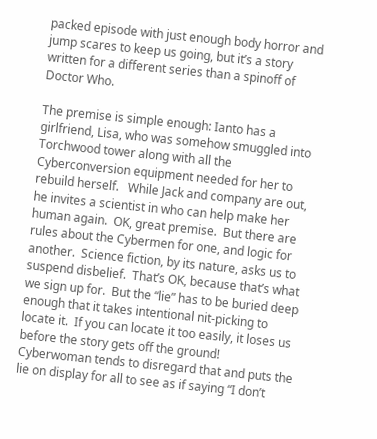packed episode with just enough body horror and jump scares to keep us going, but it’s a story written for a different series than a spinoff of Doctor Who.

The premise is simple enough: Ianto has a girlfriend, Lisa, who was somehow smuggled into Torchwood tower along with all the Cyberconversion equipment needed for her to rebuild herself.   While Jack and company are out, he invites a scientist in who can help make her human again.  OK, great premise.  But there are rules about the Cybermen for one, and logic for another.  Science fiction, by its nature, asks us to suspend disbelief.  That’s OK, because that’s what we sign up for.  But the “lie” has to be buried deep enough that it takes intentional nit-picking to locate it.  If you can locate it too easily, it loses us before the story gets off the ground!  Cyberwoman tends to disregard that and puts the lie on display for all to see as if saying “I don’t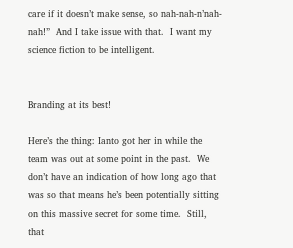care if it doesn’t make sense, so nah-nah-n’nah-nah!”  And I take issue with that.  I want my science fiction to be intelligent.


Branding at its best!

Here’s the thing: Ianto got her in while the team was out at some point in the past.  We don’t have an indication of how long ago that was so that means he’s been potentially sitting on this massive secret for some time.  Still, that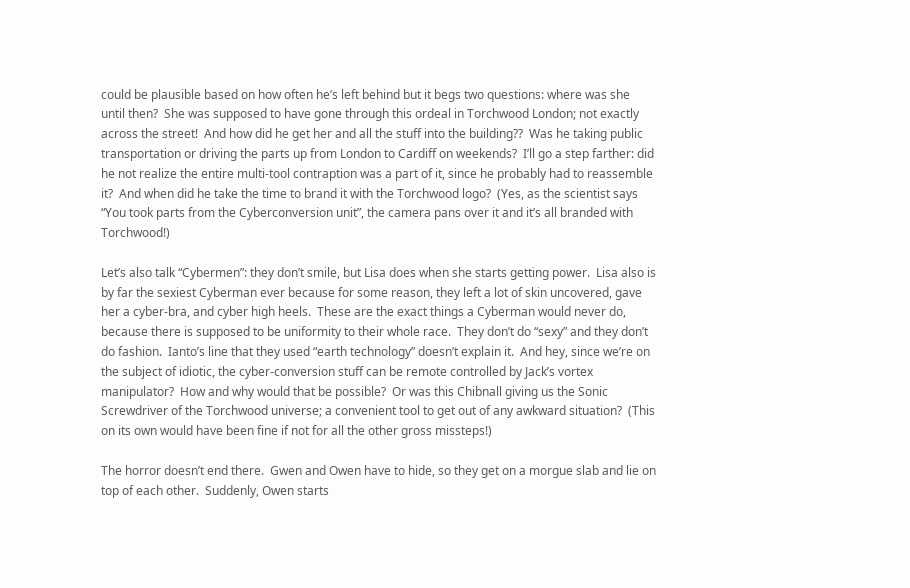could be plausible based on how often he’s left behind but it begs two questions: where was she until then?  She was supposed to have gone through this ordeal in Torchwood London; not exactly across the street!  And how did he get her and all the stuff into the building??  Was he taking public transportation or driving the parts up from London to Cardiff on weekends?  I’ll go a step farther: did he not realize the entire multi-tool contraption was a part of it, since he probably had to reassemble it?  And when did he take the time to brand it with the Torchwood logo?  (Yes, as the scientist says “You took parts from the Cyberconversion unit”, the camera pans over it and it’s all branded with Torchwood!)

Let’s also talk “Cybermen”: they don’t smile, but Lisa does when she starts getting power.  Lisa also is by far the sexiest Cyberman ever because for some reason, they left a lot of skin uncovered, gave her a cyber-bra, and cyber high heels.  These are the exact things a Cyberman would never do, because there is supposed to be uniformity to their whole race.  They don’t do “sexy” and they don’t do fashion.  Ianto’s line that they used “earth technology” doesn’t explain it.  And hey, since we’re on the subject of idiotic, the cyber-conversion stuff can be remote controlled by Jack’s vortex manipulator?  How and why would that be possible?  Or was this Chibnall giving us the Sonic Screwdriver of the Torchwood universe; a convenient tool to get out of any awkward situation?  (This on its own would have been fine if not for all the other gross missteps!)

The horror doesn’t end there.  Gwen and Owen have to hide, so they get on a morgue slab and lie on top of each other.  Suddenly, Owen starts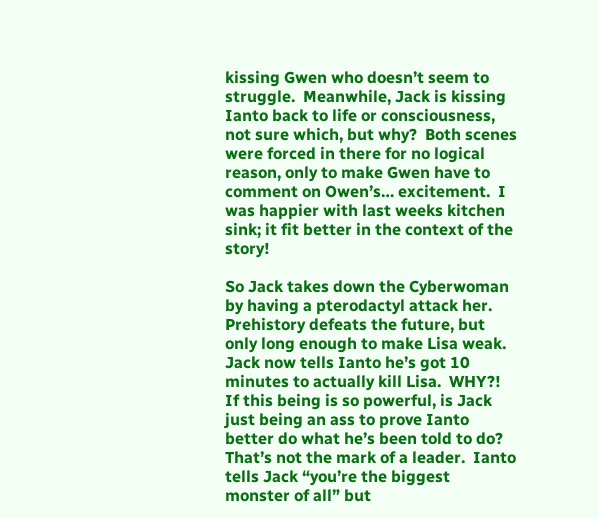kissing Gwen who doesn’t seem to struggle.  Meanwhile, Jack is kissing Ianto back to life or consciousness, not sure which, but why?  Both scenes were forced in there for no logical reason, only to make Gwen have to comment on Owen’s… excitement.  I was happier with last weeks kitchen sink; it fit better in the context of the story!

So Jack takes down the Cyberwoman by having a pterodactyl attack her.  Prehistory defeats the future, but only long enough to make Lisa weak.  Jack now tells Ianto he’s got 10 minutes to actually kill Lisa.  WHY?!  If this being is so powerful, is Jack just being an ass to prove Ianto better do what he’s been told to do?  That’s not the mark of a leader.  Ianto tells Jack “you’re the biggest monster of all” but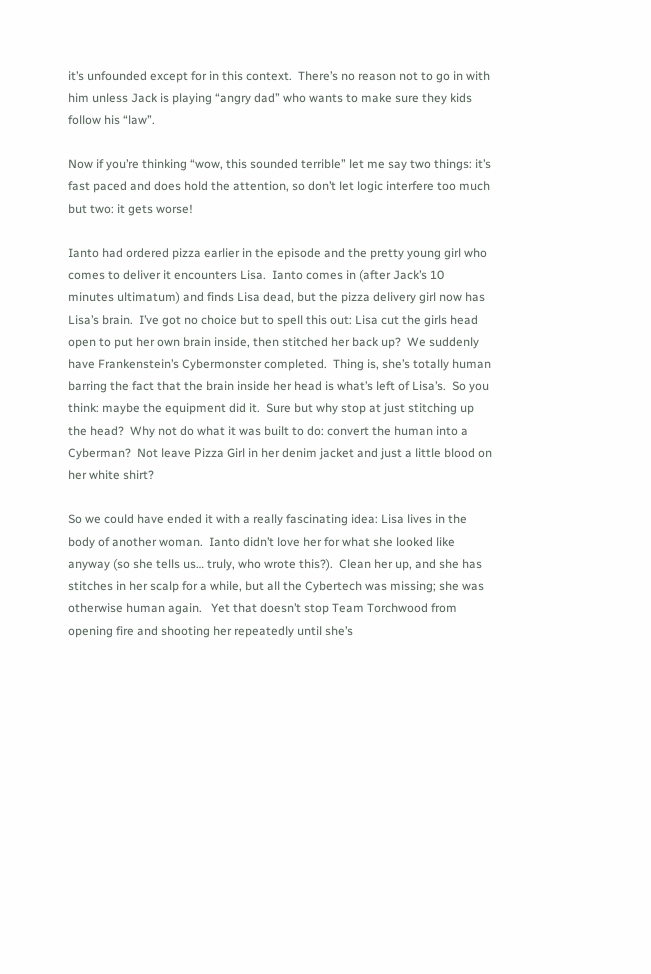it’s unfounded except for in this context.  There’s no reason not to go in with him unless Jack is playing “angry dad” who wants to make sure they kids follow his “law”.

Now if you’re thinking “wow, this sounded terrible” let me say two things: it’s fast paced and does hold the attention, so don’t let logic interfere too much but two: it gets worse!

Ianto had ordered pizza earlier in the episode and the pretty young girl who comes to deliver it encounters Lisa.  Ianto comes in (after Jack’s 10 minutes ultimatum) and finds Lisa dead, but the pizza delivery girl now has Lisa’s brain.  I’ve got no choice but to spell this out: Lisa cut the girls head open to put her own brain inside, then stitched her back up?  We suddenly have Frankenstein’s Cybermonster completed.  Thing is, she’s totally human barring the fact that the brain inside her head is what’s left of Lisa’s.  So you think: maybe the equipment did it.  Sure but why stop at just stitching up the head?  Why not do what it was built to do: convert the human into a Cyberman?  Not leave Pizza Girl in her denim jacket and just a little blood on her white shirt?

So we could have ended it with a really fascinating idea: Lisa lives in the body of another woman.  Ianto didn’t love her for what she looked like anyway (so she tells us… truly, who wrote this?).  Clean her up, and she has stitches in her scalp for a while, but all the Cybertech was missing; she was otherwise human again.   Yet that doesn’t stop Team Torchwood from opening fire and shooting her repeatedly until she’s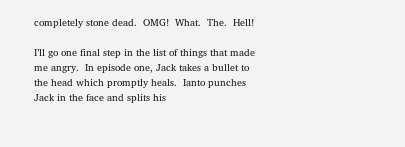completely stone dead.  OMG!  What.  The.  Hell!

I’ll go one final step in the list of things that made me angry.  In episode one, Jack takes a bullet to the head which promptly heals.  Ianto punches Jack in the face and splits his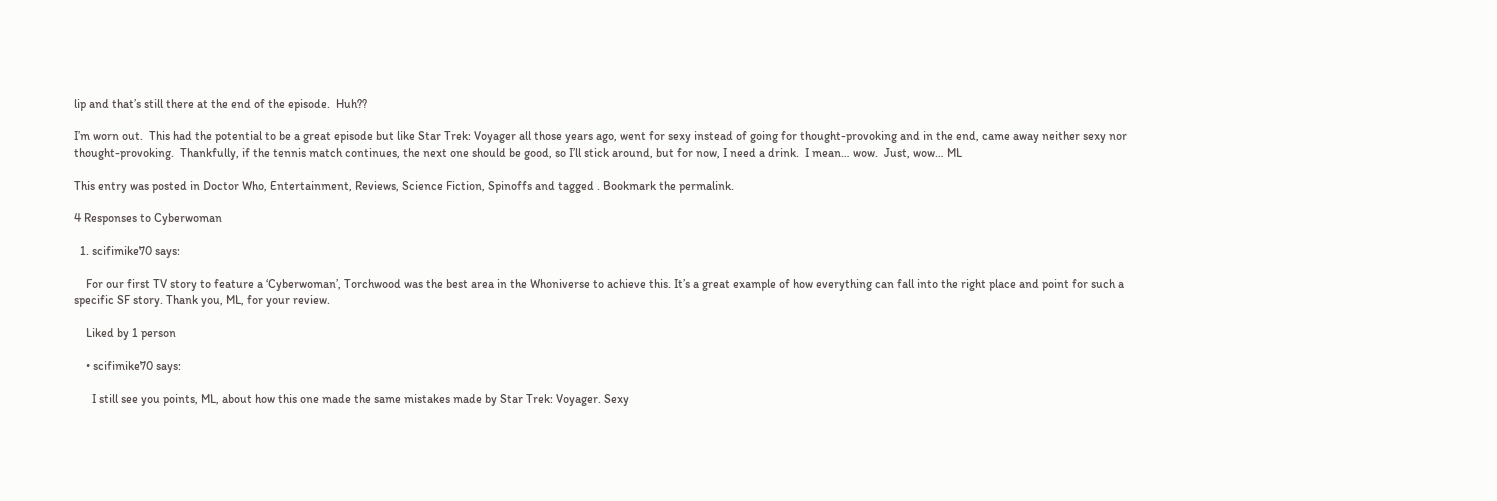lip and that’s still there at the end of the episode.  Huh??

I’m worn out.  This had the potential to be a great episode but like Star Trek: Voyager all those years ago, went for sexy instead of going for thought-provoking and in the end, came away neither sexy nor thought-provoking.  Thankfully, if the tennis match continues, the next one should be good, so I’ll stick around, but for now, I need a drink.  I mean… wow.  Just, wow… ML

This entry was posted in Doctor Who, Entertainment, Reviews, Science Fiction, Spinoffs and tagged . Bookmark the permalink.

4 Responses to Cyberwoman

  1. scifimike70 says:

    For our first TV story to feature a ‘Cyberwoman’, Torchwood was the best area in the Whoniverse to achieve this. It’s a great example of how everything can fall into the right place and point for such a specific SF story. Thank you, ML, for your review.

    Liked by 1 person

    • scifimike70 says:

      I still see you points, ML, about how this one made the same mistakes made by Star Trek: Voyager. Sexy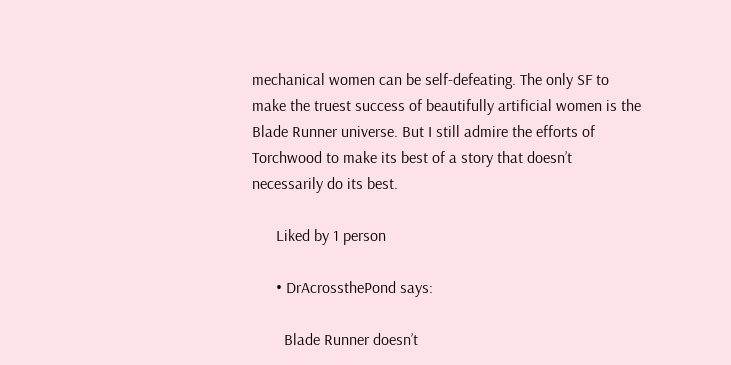mechanical women can be self-defeating. The only SF to make the truest success of beautifully artificial women is the Blade Runner universe. But I still admire the efforts of Torchwood to make its best of a story that doesn’t necessarily do its best.

      Liked by 1 person

      • DrAcrossthePond says:

        Blade Runner doesn’t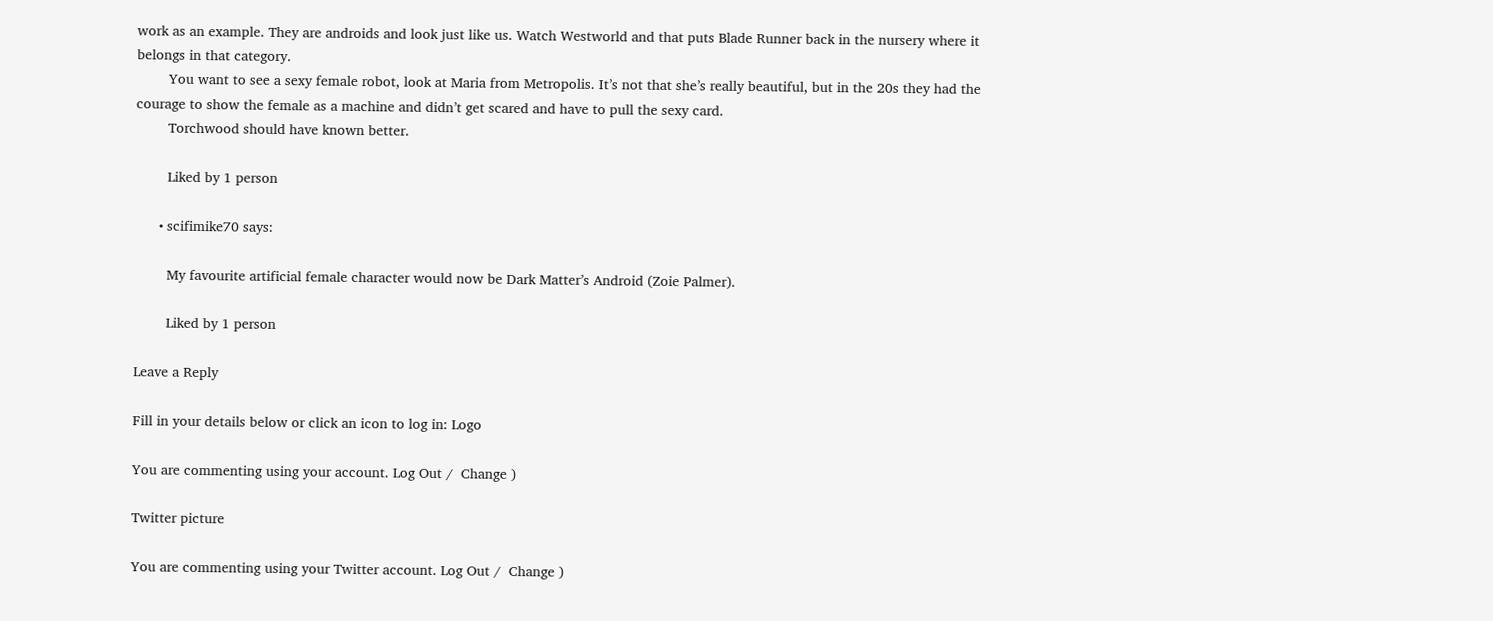work as an example. They are androids and look just like us. Watch Westworld and that puts Blade Runner back in the nursery where it belongs in that category.
        You want to see a sexy female robot, look at Maria from Metropolis. It’s not that she’s really beautiful, but in the 20s they had the courage to show the female as a machine and didn’t get scared and have to pull the sexy card.
        Torchwood should have known better.

        Liked by 1 person

      • scifimike70 says:

        My favourite artificial female character would now be Dark Matter’s Android (Zoie Palmer).

        Liked by 1 person

Leave a Reply

Fill in your details below or click an icon to log in: Logo

You are commenting using your account. Log Out /  Change )

Twitter picture

You are commenting using your Twitter account. Log Out /  Change )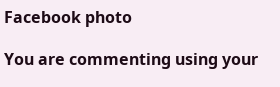Facebook photo

You are commenting using your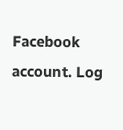Facebook account. Log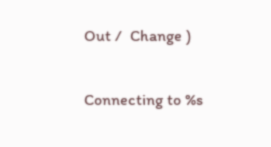Out /  Change )

Connecting to %s